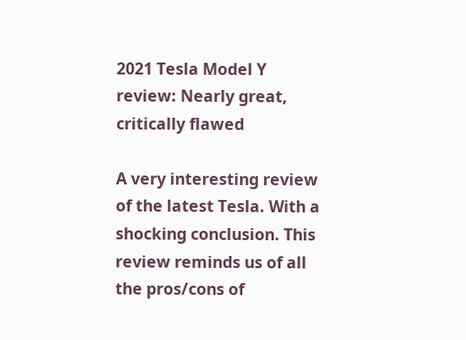2021 Tesla Model Y review: Nearly great, critically flawed

A very interesting review of the latest Tesla. With a shocking conclusion. This review reminds us of all the pros/cons of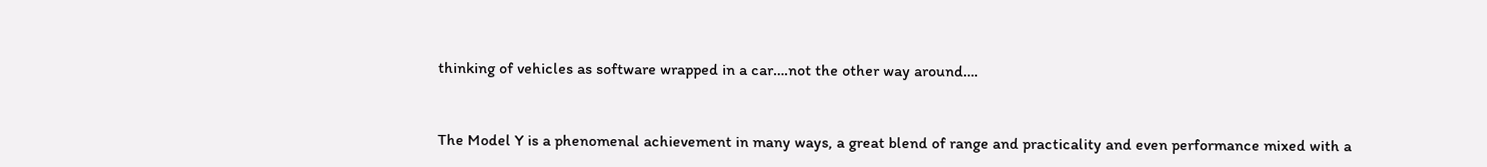thinking of vehicles as software wrapped in a car….not the other way around….


The Model Y is a phenomenal achievement in many ways, a great blend of range and practicality and even performance mixed with a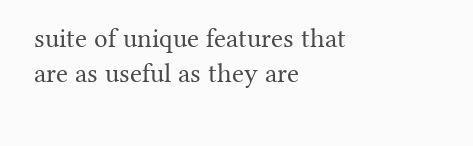suite of unique features that are as useful as they are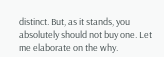distinct. But, as it stands, you absolutely should not buy one. Let me elaborate on the why.